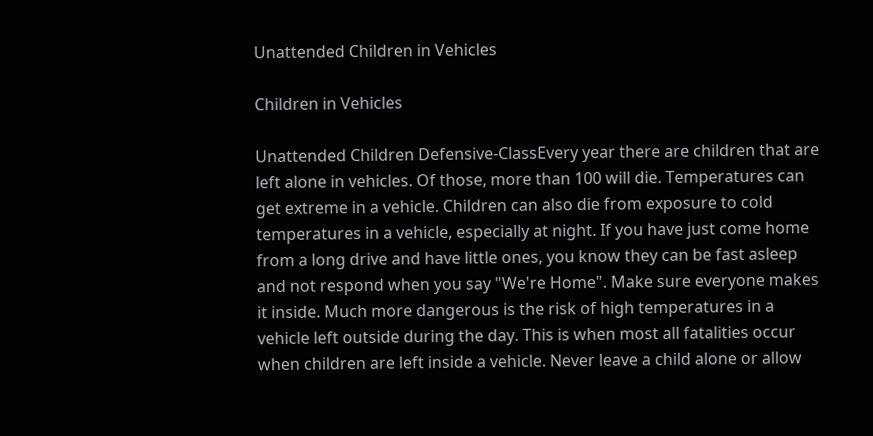Unattended Children in Vehicles

Children in Vehicles

Unattended Children Defensive-ClassEvery year there are children that are left alone in vehicles. Of those, more than 100 will die. Temperatures can get extreme in a vehicle. Children can also die from exposure to cold temperatures in a vehicle, especially at night. If you have just come home from a long drive and have little ones, you know they can be fast asleep and not respond when you say "We're Home". Make sure everyone makes it inside. Much more dangerous is the risk of high temperatures in a vehicle left outside during the day. This is when most all fatalities occur when children are left inside a vehicle. Never leave a child alone or allow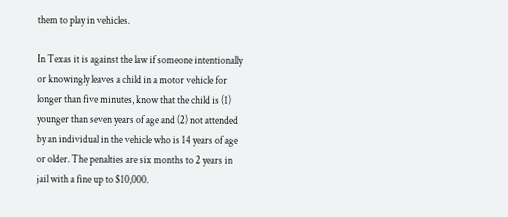them to play in vehicles.

In Texas it is against the law if someone intentionally or knowingly leaves a child in a motor vehicle for longer than five minutes, know that the child is (1) younger than seven years of age and (2) not attended by an individual in the vehicle who is 14 years of age or older. The penalties are six months to 2 years in jail with a fine up to $10,000.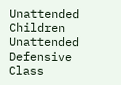Unattended Children Unattended Defensive Class